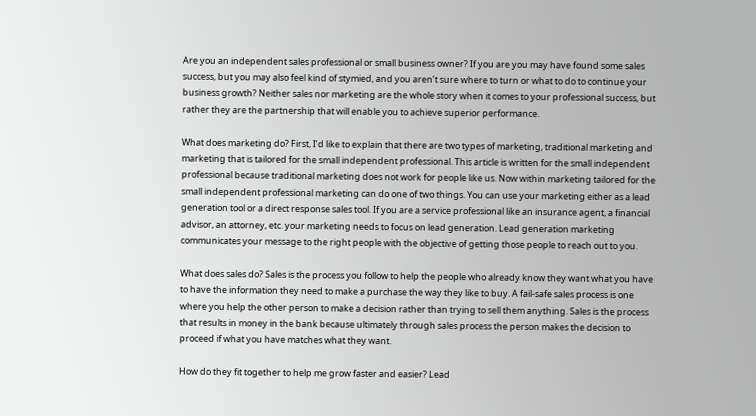Are you an independent sales professional or small business owner? If you are you may have found some sales success, but you may also feel kind of stymied, and you aren’t sure where to turn or what to do to continue your business growth? Neither sales nor marketing are the whole story when it comes to your professional success, but rather they are the partnership that will enable you to achieve superior performance.

What does marketing do? First, I’d like to explain that there are two types of marketing, traditional marketing and marketing that is tailored for the small independent professional. This article is written for the small independent professional because traditional marketing does not work for people like us. Now within marketing tailored for the small independent professional marketing can do one of two things. You can use your marketing either as a lead generation tool or a direct response sales tool. If you are a service professional like an insurance agent, a financial advisor, an attorney, etc. your marketing needs to focus on lead generation. Lead generation marketing communicates your message to the right people with the objective of getting those people to reach out to you.

What does sales do? Sales is the process you follow to help the people who already know they want what you have to have the information they need to make a purchase the way they like to buy. A fail-safe sales process is one where you help the other person to make a decision rather than trying to sell them anything. Sales is the process that results in money in the bank because ultimately through sales process the person makes the decision to proceed if what you have matches what they want.

How do they fit together to help me grow faster and easier? Lead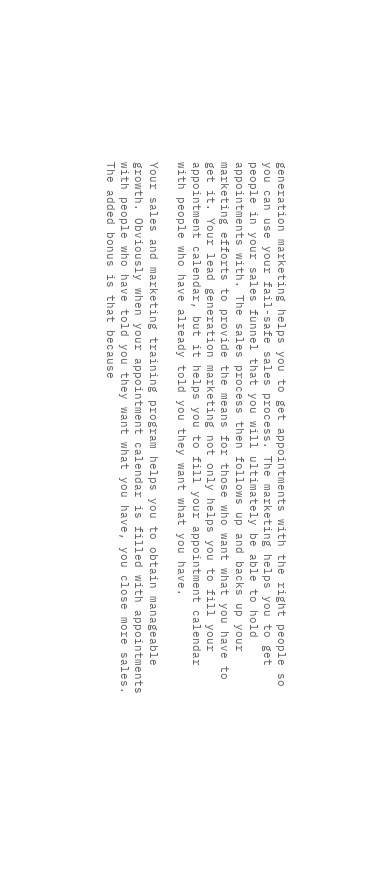generation marketing helps you to get appointments with the right people so you can use your fail-safe sales process. The marketing helps you to get people in your sales funnel that you will ultimately be able to hold appointments with. The sales process then follows up and backs up your marketing efforts to provide the means for those who want what you have to get it. Your lead generation marketing not only helps you to fill your appointment calendar, but it helps you to fill your appointment calendar with people who have already told you they want what you have.

Your sales and marketing training program helps you to obtain manageable growth. Obviously when your appointment calendar is filled with appointments with people who have told you they want what you have, you close more sales. The added bonus is that because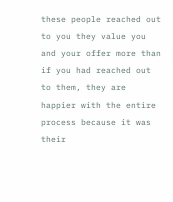these people reached out to you they value you and your offer more than if you had reached out to them, they are happier with the entire process because it was their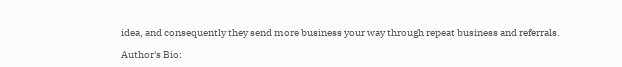idea, and consequently they send more business your way through repeat business and referrals.

Author's Bio: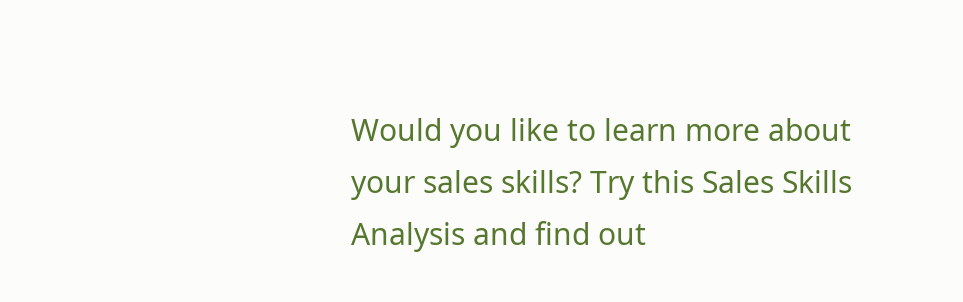Would you like to learn more about your sales skills? Try this Sales Skills Analysis and find out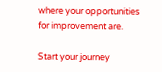where your opportunities for improvement are.

Start your journey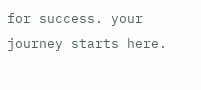for success. your journey starts here.